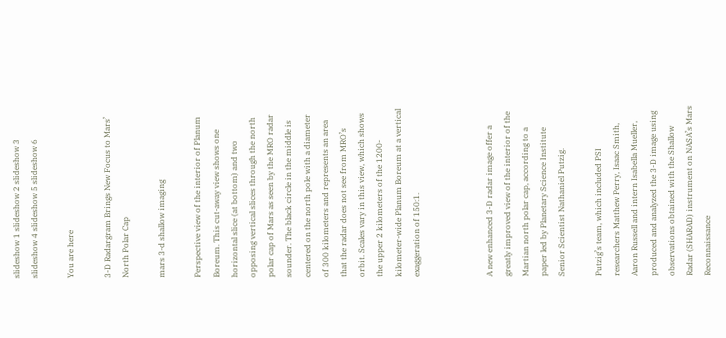slideshow 1 slideshow 2 slideshow 3 slideshow 4 slideshow 5 slideshow 6

You are here

3-D Radargram Brings New Focus to Mars’ North Polar Cap

mars 3-d shallow imaging

Perspective view of the interior of Planum Boreum. This cut-away view shows one horizontal slice (at bottom) and two opposing vertical slices through the north polar cap of Mars as seen by the MRO radar sounder. The black circle in the middle is centered on the north pole with a diameter of 300 kilometers and represents an area that the radar does not see from MRO’s orbit. Scales vary in this view, which shows the upper 2 kilometers of the 1200-kilometer-wide Planum Boreum at a vertical exaggeration of 150:1.



A new enhanced 3-D radar image offer a greatly improved view of the interior of the Martian north polar cap, according to a paper led by Planetary Science Institute Senior Scientist Nathaniel Putzig.

Putzig’s team, which included PSI researchers Matthew Perry, Isaac Smith, Aaron Russell and intern Isabella Mueller, produced and analyzed the 3-D image using observations obtained with the Shallow Radar (SHARAD) instrument on NASA’s Mars Reconnaissance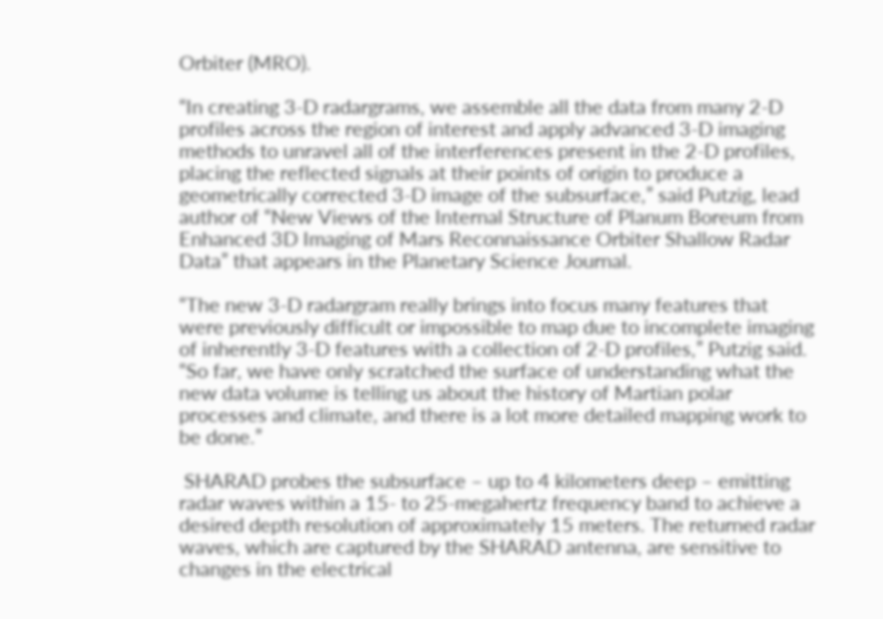Orbiter (MRO).

“In creating 3-D radargrams, we assemble all the data from many 2-D profiles across the region of interest and apply advanced 3-D imaging methods to unravel all of the interferences present in the 2-D profiles, placing the reflected signals at their points of origin to produce a geometrically corrected 3-D image of the subsurface,” said Putzig, lead author of “New Views of the Internal Structure of Planum Boreum from Enhanced 3D Imaging of Mars Reconnaissance Orbiter Shallow Radar Data” that appears in the Planetary Science Journal.

“The new 3-D radargram really brings into focus many features that were previously difficult or impossible to map due to incomplete imaging of inherently 3-D features with a collection of 2-D profiles,” Putzig said. “So far, we have only scratched the surface of understanding what the new data volume is telling us about the history of Martian polar processes and climate, and there is a lot more detailed mapping work to be done.”

 SHARAD probes the subsurface – up to 4 kilometers deep – emitting radar waves within a 15- to 25-megahertz frequency band to achieve a desired depth resolution of approximately 15 meters. The returned radar waves, which are captured by the SHARAD antenna, are sensitive to changes in the electrical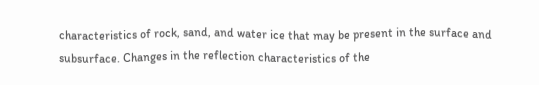characteristics of rock, sand, and water ice that may be present in the surface and subsurface. Changes in the reflection characteristics of the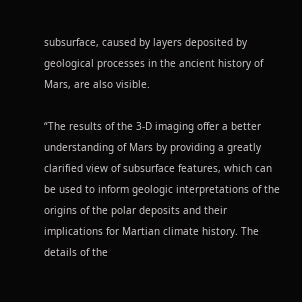subsurface, caused by layers deposited by geological processes in the ancient history of Mars, are also visible.

“The results of the 3-D imaging offer a better understanding of Mars by providing a greatly clarified view of subsurface features, which can be used to inform geologic interpretations of the origins of the polar deposits and their implications for Martian climate history. The details of the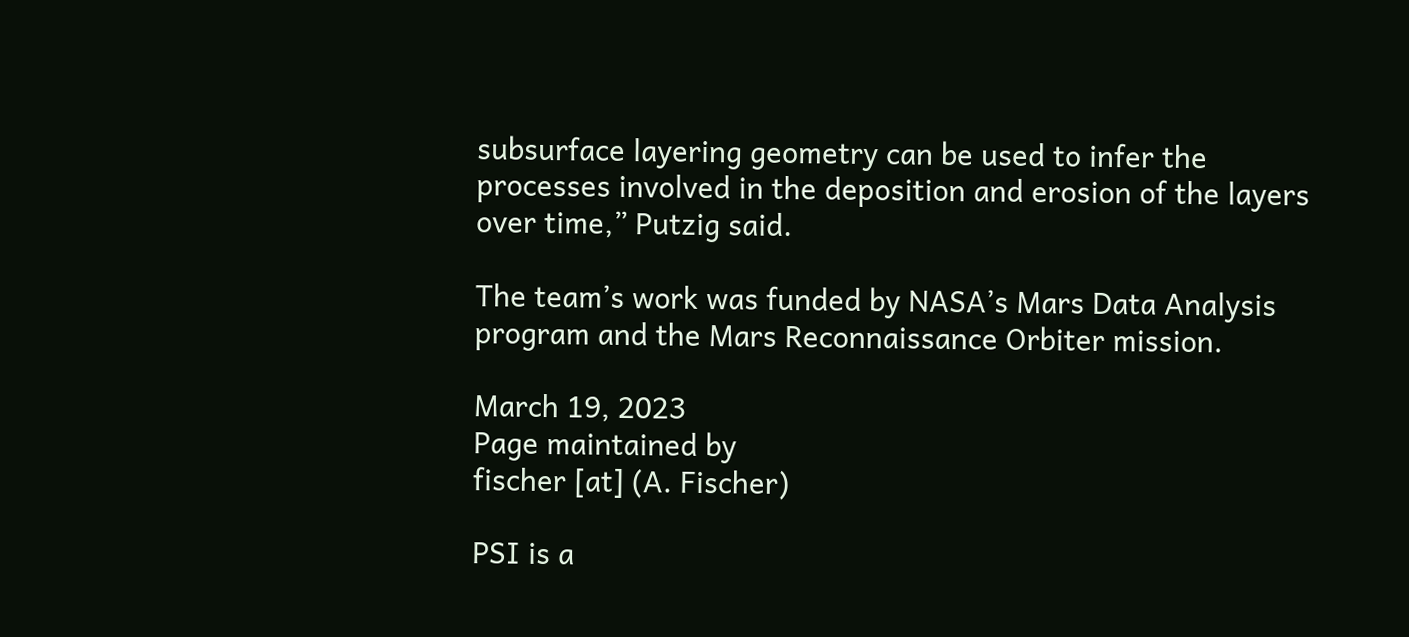subsurface layering geometry can be used to infer the processes involved in the deposition and erosion of the layers over time,” Putzig said.

The team’s work was funded by NASA’s Mars Data Analysis program and the Mars Reconnaissance Orbiter mission.

March 19, 2023
Page maintained by
fischer [at] (A. Fischer)

PSI is a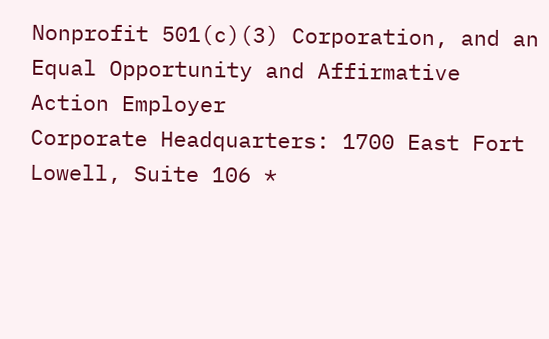Nonprofit 501(c)(3) Corporation, and an Equal Opportunity and Affirmative Action Employer
Corporate Headquarters: 1700 East Fort Lowell, Suite 106 *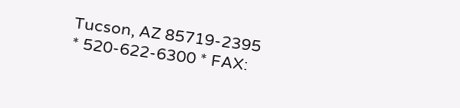Tucson, AZ 85719-2395 * 520-622-6300 * FAX: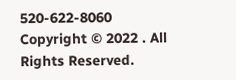520-622-8060
Copyright © 2022 . All Rights Reserved.